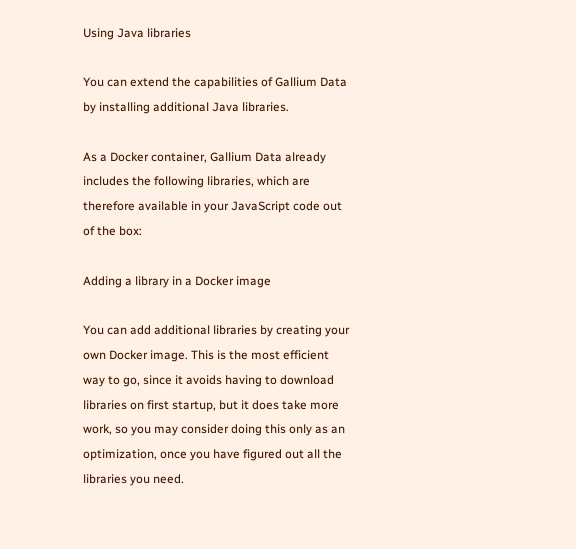Using Java libraries

You can extend the capabilities of Gallium Data by installing additional Java libraries.

As a Docker container, Gallium Data already includes the following libraries, which are therefore available in your JavaScript code out of the box:

Adding a library in a Docker image

You can add additional libraries by creating your own Docker image. This is the most efficient way to go, since it avoids having to download libraries on first startup, but it does take more work, so you may consider doing this only as an optimization, once you have figured out all the libraries you need.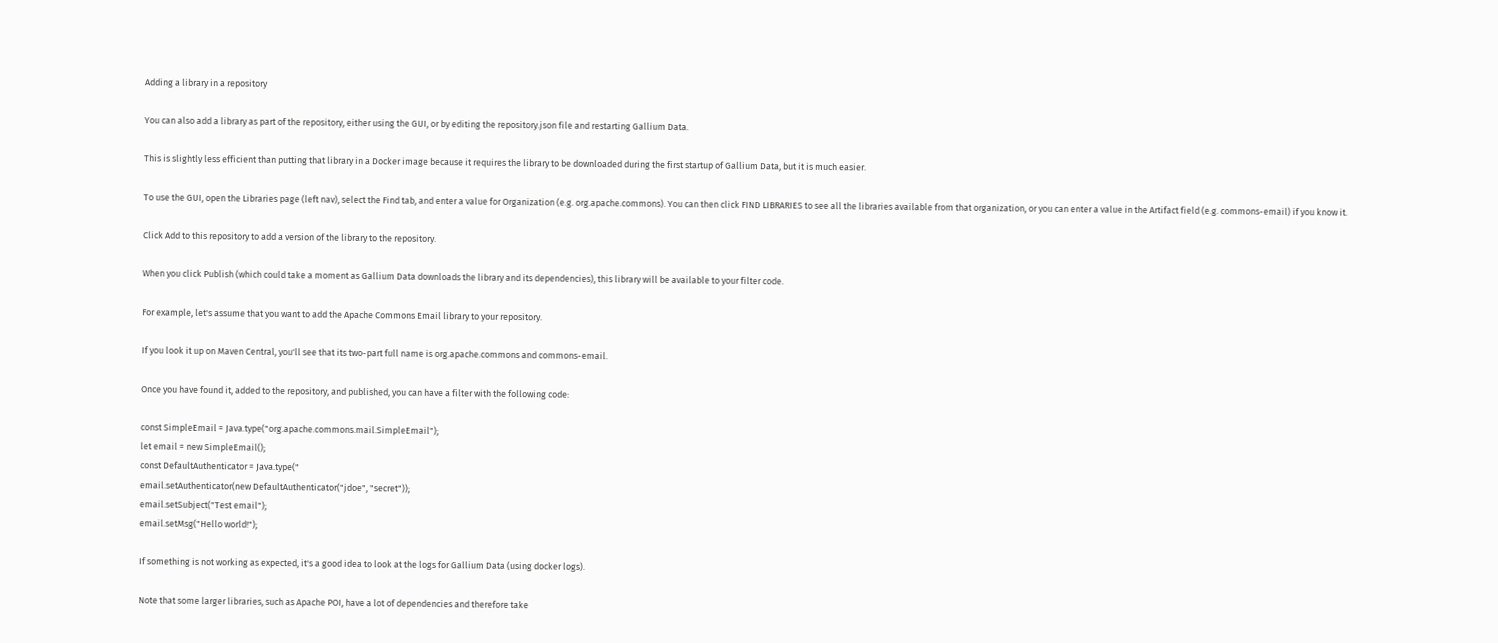Adding a library in a repository

You can also add a library as part of the repository, either using the GUI, or by editing the repository.json file and restarting Gallium Data.

This is slightly less efficient than putting that library in a Docker image because it requires the library to be downloaded during the first startup of Gallium Data, but it is much easier.

To use the GUI, open the Libraries page (left nav), select the Find tab, and enter a value for Organization (e.g. org.apache.commons). You can then click FIND LIBRARIES to see all the libraries available from that organization, or you can enter a value in the Artifact field (e.g. commons-email) if you know it.

Click Add to this repository to add a version of the library to the repository.

When you click Publish (which could take a moment as Gallium Data downloads the library and its dependencies), this library will be available to your filter code.

For example, let's assume that you want to add the Apache Commons Email library to your repository.

If you look it up on Maven Central, you'll see that its two-part full name is org.apache.commons and commons-email.

Once you have found it, added to the repository, and published, you can have a filter with the following code:

const SimpleEmail = Java.type("org.apache.commons.mail.SimpleEmail");
let email = new SimpleEmail();
const DefaultAuthenticator = Java.type("
email.setAuthenticator(new DefaultAuthenticator("jdoe", "secret"));
email.setSubject("Test email");
email.setMsg("Hello world!");

If something is not working as expected, it's a good idea to look at the logs for Gallium Data (using docker logs).

Note that some larger libraries, such as Apache POI, have a lot of dependencies and therefore take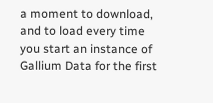a moment to download, and to load every time you start an instance of Gallium Data for the first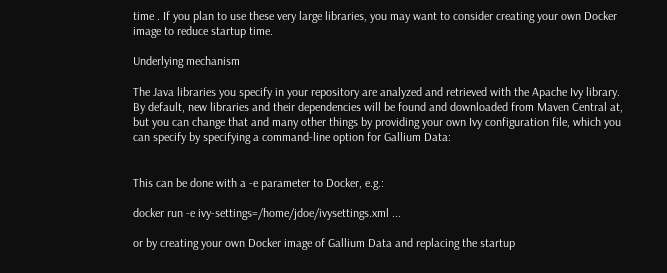time . If you plan to use these very large libraries, you may want to consider creating your own Docker image to reduce startup time.

Underlying mechanism

The Java libraries you specify in your repository are analyzed and retrieved with the Apache Ivy library. By default, new libraries and their dependencies will be found and downloaded from Maven Central at, but you can change that and many other things by providing your own Ivy configuration file, which you can specify by specifying a command-line option for Gallium Data:


This can be done with a -e parameter to Docker, e.g.:

docker run -e ivy-settings=/home/jdoe/ivysettings.xml ...

or by creating your own Docker image of Gallium Data and replacing the startup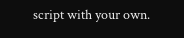script with your own.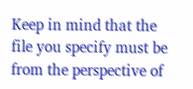Keep in mind that the file you specify must be from the perspective of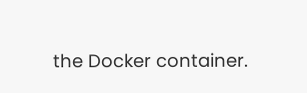the Docker container.